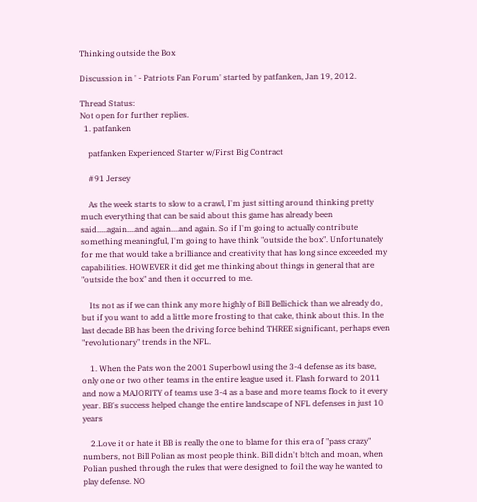Thinking outside the Box

Discussion in ' - Patriots Fan Forum' started by patfanken, Jan 19, 2012.

Thread Status:
Not open for further replies.
  1. patfanken

    patfanken Experienced Starter w/First Big Contract

    #91 Jersey

    As the week starts to slow to a crawl, I'm just sitting around thinking pretty much everything that can be said about this game has already been said.....again....and again....and again. So if I'm going to actually contribute something meaningful, I'm going to have think "outside the box". Unfortunately for me that would take a brilliance and creativity that has long since exceeded my capabilities. HOWEVER it did get me thinking about things in general that are "outside the box" and then it occurred to me.

    Its not as if we can think any more highly of Bill Bellichick than we already do, but if you want to add a little more frosting to that cake, think about this. In the last decade BB has been the driving force behind THREE significant, perhaps even "revolutionary" trends in the NFL.

    1. When the Pats won the 2001 Superbowl using the 3-4 defense as its base, only one or two other teams in the entire league used it. Flash forward to 2011 and now a MAJORITY of teams use 3-4 as a base and more teams flock to it every year. BB's success helped change the entire landscape of NFL defenses in just 10 years

    2.Love it or hate it BB is really the one to blame for this era of "pass crazy" numbers, not Bill Polian as most people think. Bill didn't b!tch and moan, when Polian pushed through the rules that were designed to foil the way he wanted to play defense. NO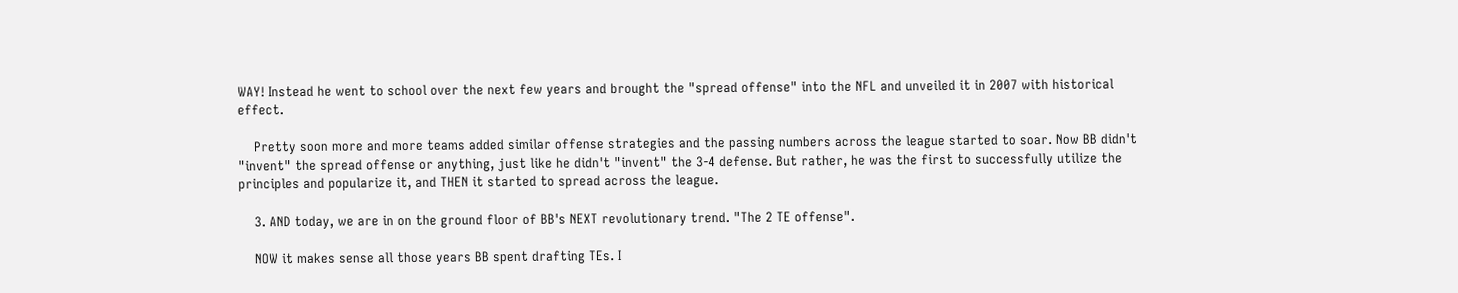WAY! Instead he went to school over the next few years and brought the "spread offense" into the NFL and unveiled it in 2007 with historical effect.

    Pretty soon more and more teams added similar offense strategies and the passing numbers across the league started to soar. Now BB didn't "invent" the spread offense or anything, just like he didn't "invent" the 3-4 defense. But rather, he was the first to successfully utilize the principles and popularize it, and THEN it started to spread across the league.

    3. AND today, we are in on the ground floor of BB's NEXT revolutionary trend. "The 2 TE offense".

    NOW it makes sense all those years BB spent drafting TEs. I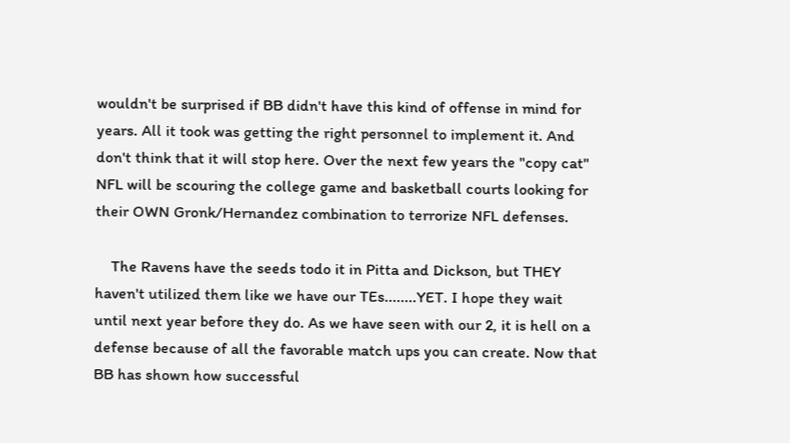wouldn't be surprised if BB didn't have this kind of offense in mind for years. All it took was getting the right personnel to implement it. And don't think that it will stop here. Over the next few years the "copy cat" NFL will be scouring the college game and basketball courts looking for their OWN Gronk/Hernandez combination to terrorize NFL defenses.

    The Ravens have the seeds todo it in Pitta and Dickson, but THEY haven't utilized them like we have our TEs........YET. I hope they wait until next year before they do. As we have seen with our 2, it is hell on a defense because of all the favorable match ups you can create. Now that BB has shown how successful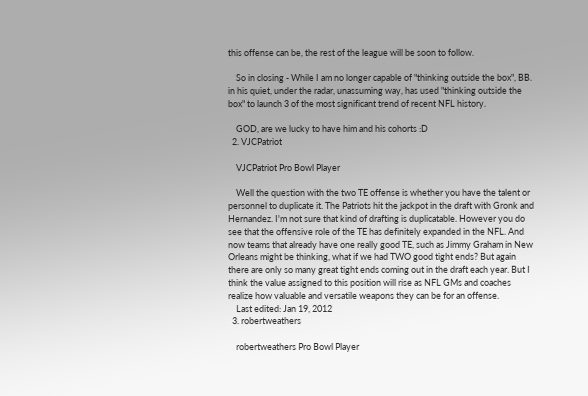this offense can be, the rest of the league will be soon to follow.

    So in closing - While I am no longer capable of "thinking outside the box", BB. in his quiet, under the radar, unassuming way, has used "thinking outside the box" to launch 3 of the most significant trend of recent NFL history.

    GOD, are we lucky to have him and his cohorts :D
  2. VJCPatriot

    VJCPatriot Pro Bowl Player

    Well the question with the two TE offense is whether you have the talent or personnel to duplicate it. The Patriots hit the jackpot in the draft with Gronk and Hernandez. I'm not sure that kind of drafting is duplicatable. However you do see that the offensive role of the TE has definitely expanded in the NFL. And now teams that already have one really good TE, such as Jimmy Graham in New Orleans might be thinking, what if we had TWO good tight ends? But again there are only so many great tight ends coming out in the draft each year. But I think the value assigned to this position will rise as NFL GMs and coaches realize how valuable and versatile weapons they can be for an offense.
    Last edited: Jan 19, 2012
  3. robertweathers

    robertweathers Pro Bowl Player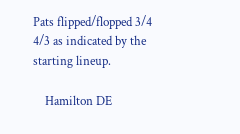Pats flipped/flopped 3/4 4/3 as indicated by the starting lineup.

    Hamilton DE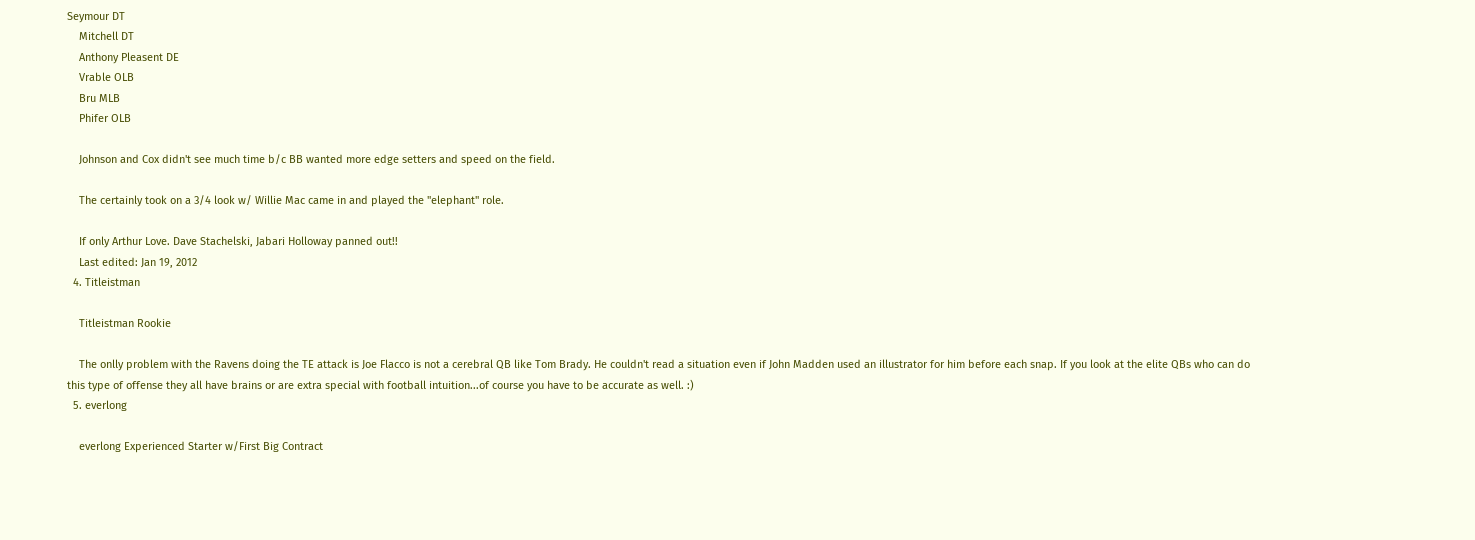Seymour DT
    Mitchell DT
    Anthony Pleasent DE
    Vrable OLB
    Bru MLB
    Phifer OLB

    Johnson and Cox didn't see much time b/c BB wanted more edge setters and speed on the field.

    The certainly took on a 3/4 look w/ Willie Mac came in and played the "elephant" role.

    If only Arthur Love. Dave Stachelski, Jabari Holloway panned out!!
    Last edited: Jan 19, 2012
  4. Titleistman

    Titleistman Rookie

    The onlly problem with the Ravens doing the TE attack is Joe Flacco is not a cerebral QB like Tom Brady. He couldn't read a situation even if John Madden used an illustrator for him before each snap. If you look at the elite QBs who can do this type of offense they all have brains or are extra special with football intuition...of course you have to be accurate as well. :)
  5. everlong

    everlong Experienced Starter w/First Big Contract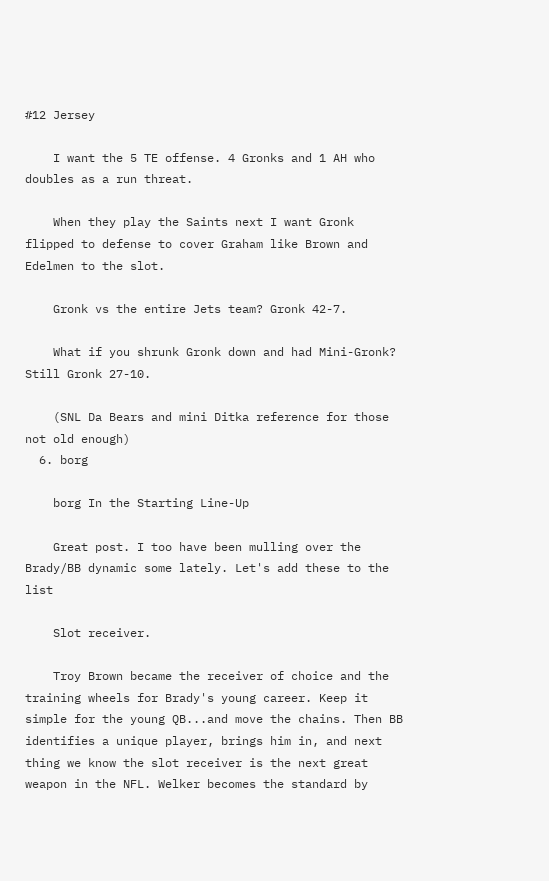#12 Jersey

    I want the 5 TE offense. 4 Gronks and 1 AH who doubles as a run threat.

    When they play the Saints next I want Gronk flipped to defense to cover Graham like Brown and Edelmen to the slot.

    Gronk vs the entire Jets team? Gronk 42-7.

    What if you shrunk Gronk down and had Mini-Gronk? Still Gronk 27-10.

    (SNL Da Bears and mini Ditka reference for those not old enough)
  6. borg

    borg In the Starting Line-Up

    Great post. I too have been mulling over the Brady/BB dynamic some lately. Let's add these to the list

    Slot receiver.

    Troy Brown became the receiver of choice and the training wheels for Brady's young career. Keep it simple for the young QB...and move the chains. Then BB identifies a unique player, brings him in, and next thing we know the slot receiver is the next great weapon in the NFL. Welker becomes the standard by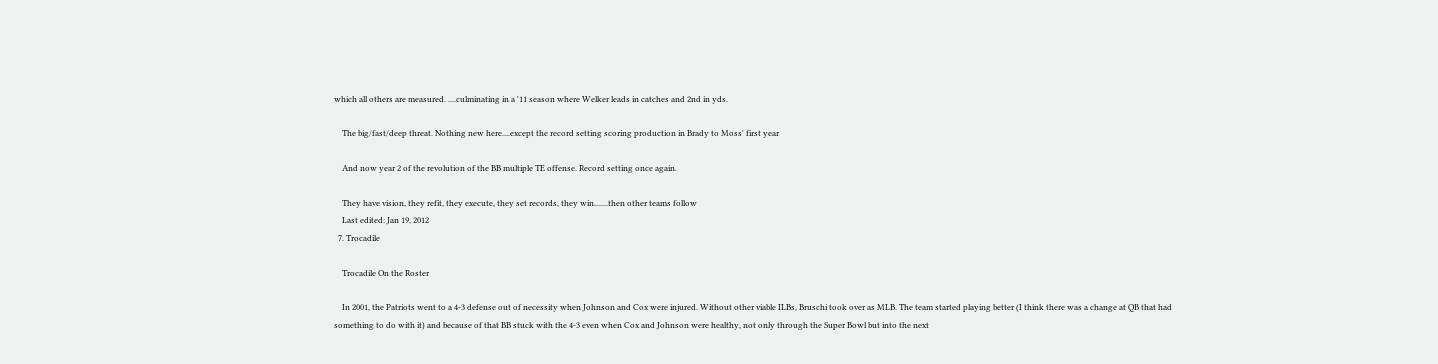which all others are measured. ....culminating in a '11 season where Welker leads in catches and 2nd in yds.

    The big/fast/deep threat. Nothing new here....except the record setting scoring production in Brady to Moss' first year

    And now year 2 of the revolution of the BB multiple TE offense. Record setting once again.

    They have vision, they refit, they execute, they set records, they win.......then other teams follow
    Last edited: Jan 19, 2012
  7. Trocadile

    Trocadile On the Roster

    In 2001, the Patriots went to a 4-3 defense out of necessity when Johnson and Cox were injured. Without other viable ILBs, Bruschi took over as MLB. The team started playing better (I think there was a change at QB that had something to do with it) and because of that BB stuck with the 4-3 even when Cox and Johnson were healthy, not only through the Super Bowl but into the next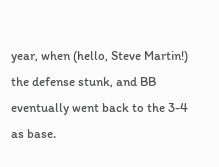year, when (hello, Steve Martin!) the defense stunk, and BB eventually went back to the 3-4 as base.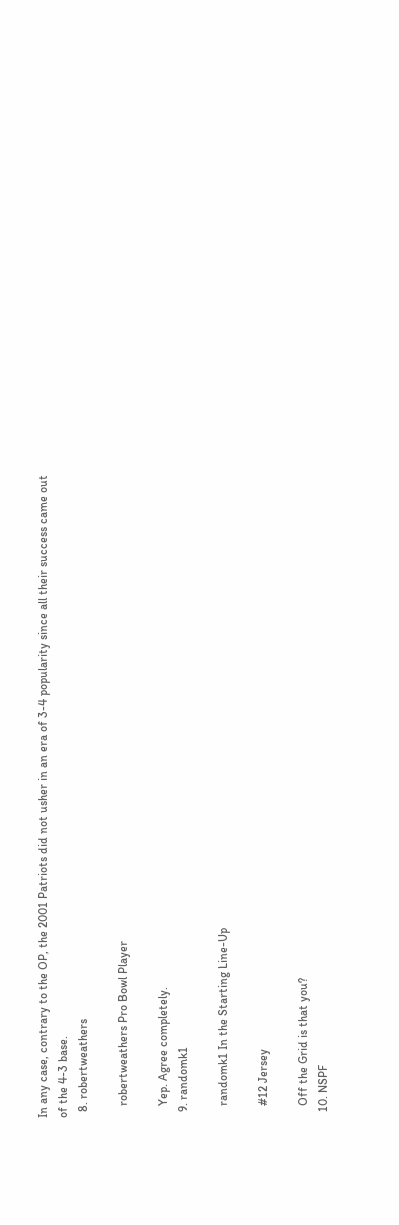In any case, contrary to the OP, the 2001 Patriots did not usher in an era of 3-4 popularity since all their success came out of the 4-3 base.
  8. robertweathers

    robertweathers Pro Bowl Player

    Yep. Agree completely.
  9. randomk1

    randomk1 In the Starting Line-Up

    #12 Jersey

    Off the Grid is that you?
  10. NSPF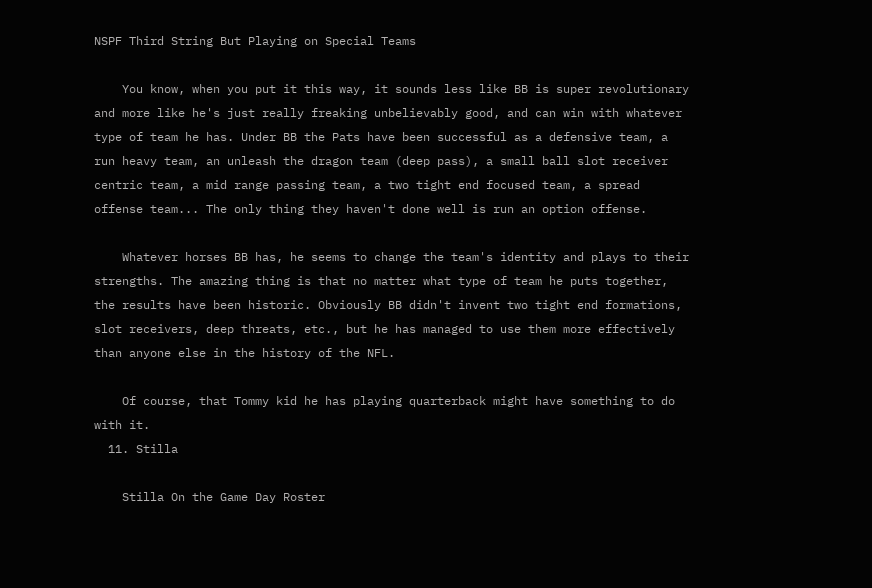NSPF Third String But Playing on Special Teams

    You know, when you put it this way, it sounds less like BB is super revolutionary and more like he's just really freaking unbelievably good, and can win with whatever type of team he has. Under BB the Pats have been successful as a defensive team, a run heavy team, an unleash the dragon team (deep pass), a small ball slot receiver centric team, a mid range passing team, a two tight end focused team, a spread offense team... The only thing they haven't done well is run an option offense.

    Whatever horses BB has, he seems to change the team's identity and plays to their strengths. The amazing thing is that no matter what type of team he puts together, the results have been historic. Obviously BB didn't invent two tight end formations, slot receivers, deep threats, etc., but he has managed to use them more effectively than anyone else in the history of the NFL.

    Of course, that Tommy kid he has playing quarterback might have something to do with it.
  11. Stilla

    Stilla On the Game Day Roster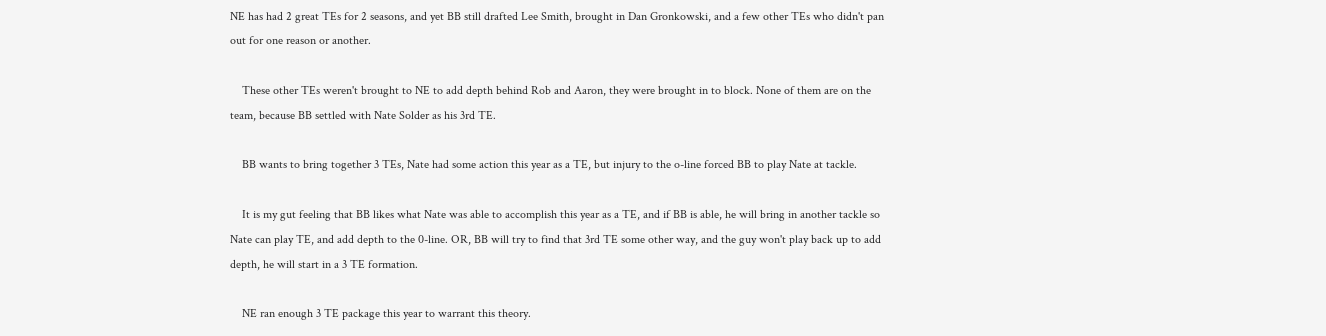NE has had 2 great TEs for 2 seasons, and yet BB still drafted Lee Smith, brought in Dan Gronkowski, and a few other TEs who didn't pan out for one reason or another.

    These other TEs weren't brought to NE to add depth behind Rob and Aaron, they were brought in to block. None of them are on the team, because BB settled with Nate Solder as his 3rd TE.

    BB wants to bring together 3 TEs, Nate had some action this year as a TE, but injury to the o-line forced BB to play Nate at tackle.

    It is my gut feeling that BB likes what Nate was able to accomplish this year as a TE, and if BB is able, he will bring in another tackle so Nate can play TE, and add depth to the 0-line. OR, BB will try to find that 3rd TE some other way, and the guy won't play back up to add depth, he will start in a 3 TE formation.

    NE ran enough 3 TE package this year to warrant this theory.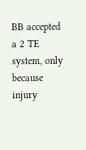BB accepted a 2 TE system, only because injury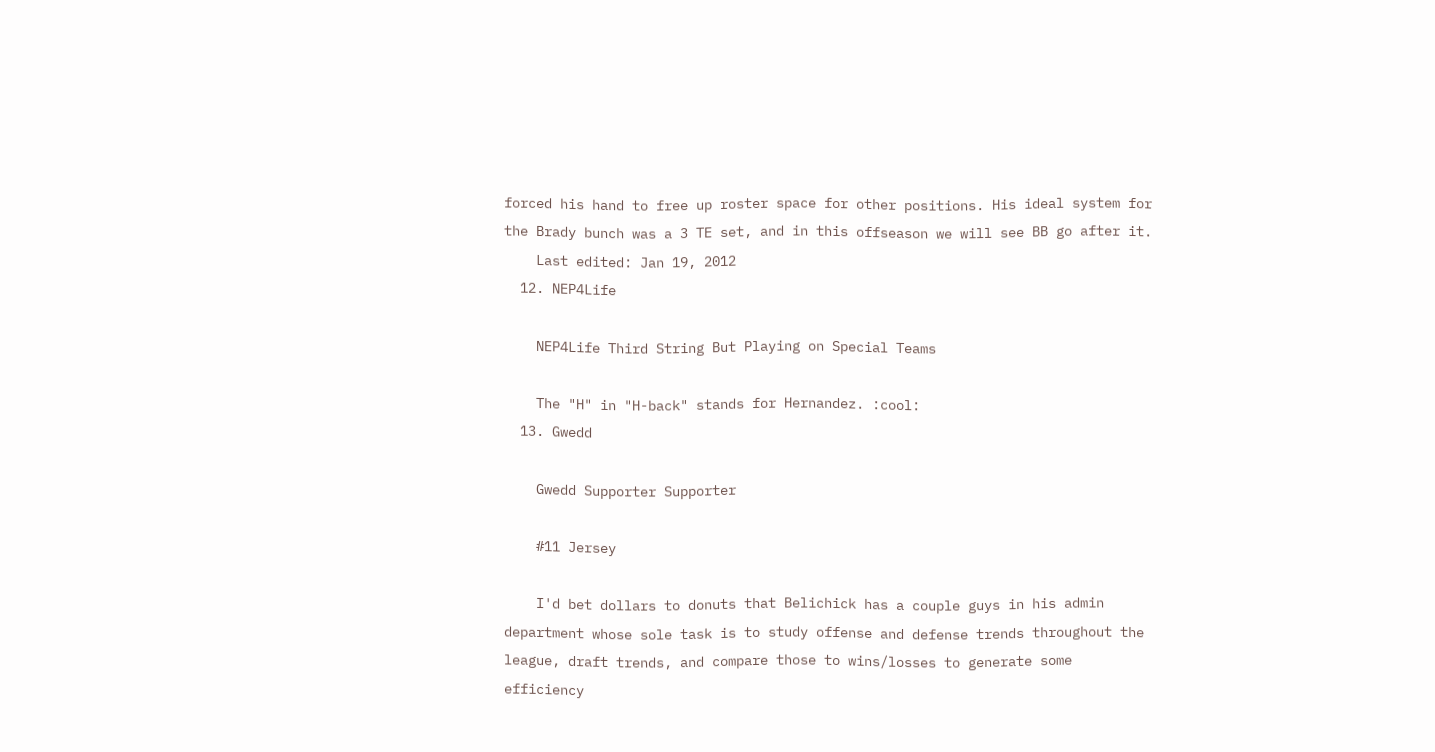forced his hand to free up roster space for other positions. His ideal system for the Brady bunch was a 3 TE set, and in this offseason we will see BB go after it.
    Last edited: Jan 19, 2012
  12. NEP4Life

    NEP4Life Third String But Playing on Special Teams

    The "H" in "H-back" stands for Hernandez. :cool:
  13. Gwedd

    Gwedd Supporter Supporter

    #11 Jersey

    I'd bet dollars to donuts that Belichick has a couple guys in his admin department whose sole task is to study offense and defense trends throughout the league, draft trends, and compare those to wins/losses to generate some efficiency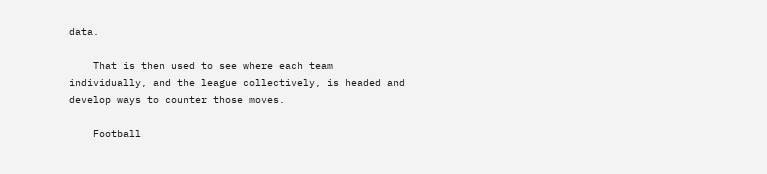data.

    That is then used to see where each team individually, and the league collectively, is headed and develop ways to counter those moves.

    Football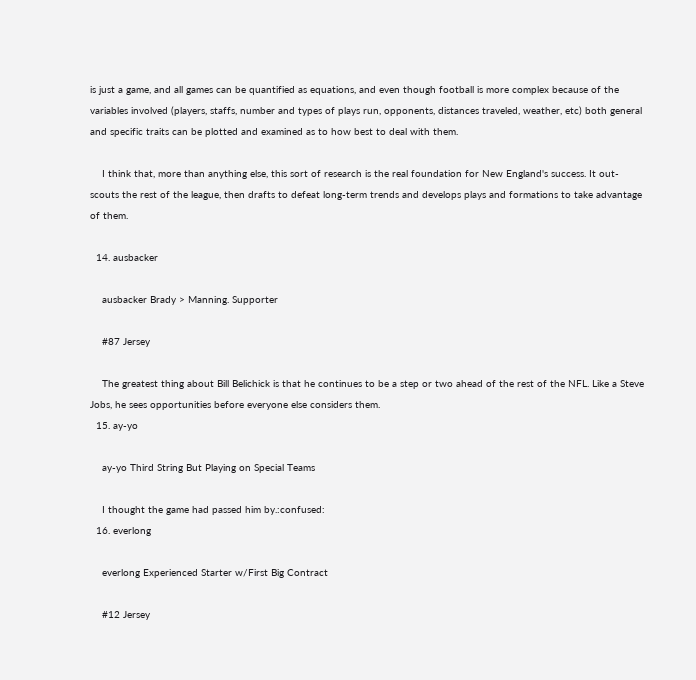is just a game, and all games can be quantified as equations, and even though football is more complex because of the variables involved (players, staffs, number and types of plays run, opponents, distances traveled, weather, etc) both general and specific traits can be plotted and examined as to how best to deal with them.

    I think that, more than anything else, this sort of research is the real foundation for New England's success. It out-scouts the rest of the league, then drafts to defeat long-term trends and develops plays and formations to take advantage of them.

  14. ausbacker

    ausbacker Brady > Manning. Supporter

    #87 Jersey

    The greatest thing about Bill Belichick is that he continues to be a step or two ahead of the rest of the NFL. Like a Steve Jobs, he sees opportunities before everyone else considers them.
  15. ay-yo

    ay-yo Third String But Playing on Special Teams

    I thought the game had passed him by.:confused:
  16. everlong

    everlong Experienced Starter w/First Big Contract

    #12 Jersey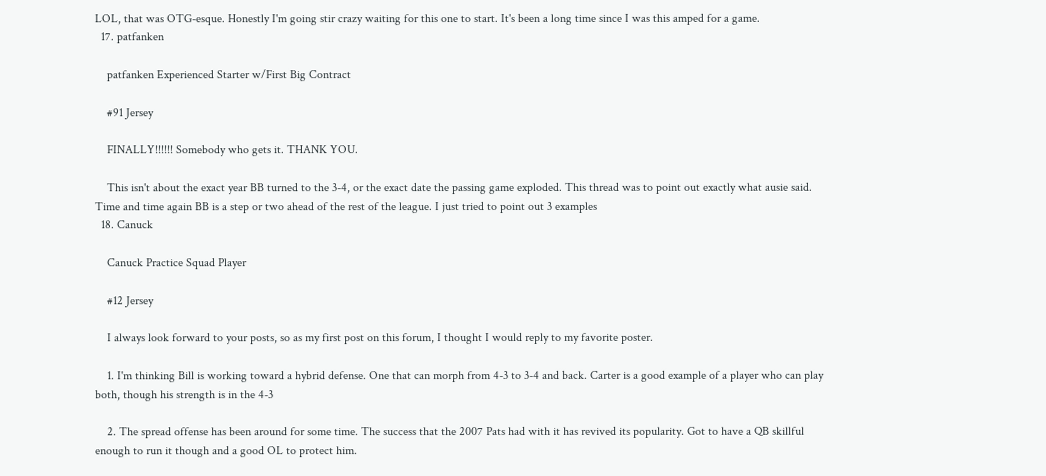LOL, that was OTG-esque. Honestly I'm going stir crazy waiting for this one to start. It's been a long time since I was this amped for a game.
  17. patfanken

    patfanken Experienced Starter w/First Big Contract

    #91 Jersey

    FINALLY!!!!!! Somebody who gets it. THANK YOU.

    This isn't about the exact year BB turned to the 3-4, or the exact date the passing game exploded. This thread was to point out exactly what ausie said. Time and time again BB is a step or two ahead of the rest of the league. I just tried to point out 3 examples
  18. Canuck

    Canuck Practice Squad Player

    #12 Jersey

    I always look forward to your posts, so as my first post on this forum, I thought I would reply to my favorite poster.

    1. I'm thinking Bill is working toward a hybrid defense. One that can morph from 4-3 to 3-4 and back. Carter is a good example of a player who can play both, though his strength is in the 4-3

    2. The spread offense has been around for some time. The success that the 2007 Pats had with it has revived its popularity. Got to have a QB skillful enough to run it though and a good OL to protect him.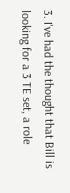3. I've had the thought that Bill is looking for a 3 TE set, a role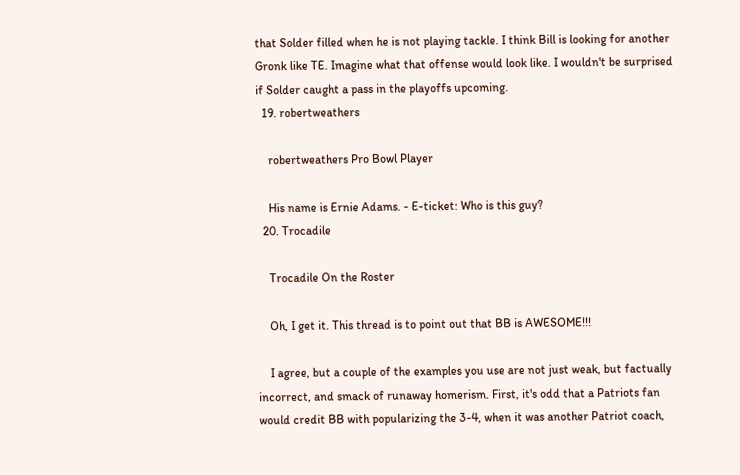that Solder filled when he is not playing tackle. I think Bill is looking for another Gronk like TE. Imagine what that offense would look like. I wouldn't be surprised if Solder caught a pass in the playoffs upcoming.
  19. robertweathers

    robertweathers Pro Bowl Player

    His name is Ernie Adams. - E-ticket: Who is this guy?
  20. Trocadile

    Trocadile On the Roster

    Oh, I get it. This thread is to point out that BB is AWESOME!!!

    I agree, but a couple of the examples you use are not just weak, but factually incorrect, and smack of runaway homerism. First, it's odd that a Patriots fan would credit BB with popularizing the 3-4, when it was another Patriot coach,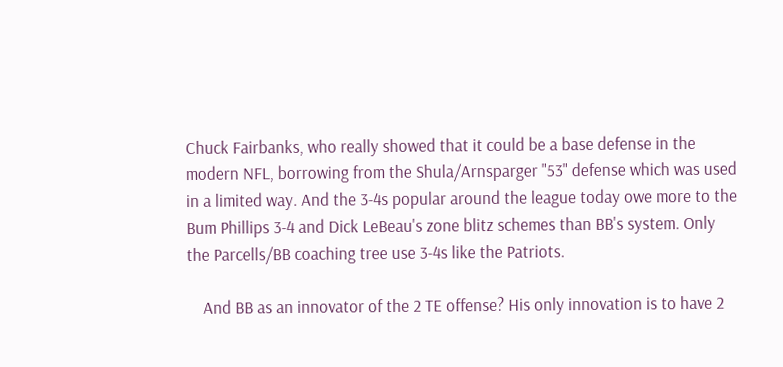Chuck Fairbanks, who really showed that it could be a base defense in the modern NFL, borrowing from the Shula/Arnsparger "53" defense which was used in a limited way. And the 3-4s popular around the league today owe more to the Bum Phillips 3-4 and Dick LeBeau's zone blitz schemes than BB's system. Only the Parcells/BB coaching tree use 3-4s like the Patriots.

    And BB as an innovator of the 2 TE offense? His only innovation is to have 2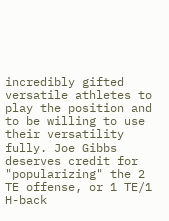incredibly gifted versatile athletes to play the position and to be willing to use their versatility fully. Joe Gibbs deserves credit for "popularizing" the 2 TE offense, or 1 TE/1 H-back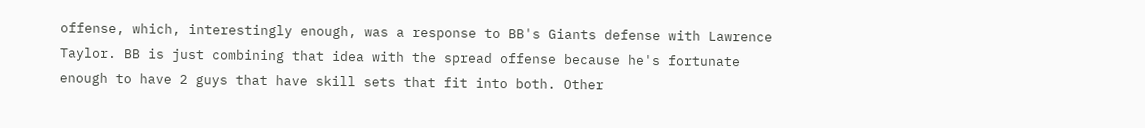offense, which, interestingly enough, was a response to BB's Giants defense with Lawrence Taylor. BB is just combining that idea with the spread offense because he's fortunate enough to have 2 guys that have skill sets that fit into both. Other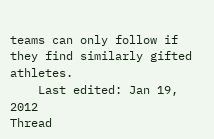teams can only follow if they find similarly gifted athletes.
    Last edited: Jan 19, 2012
Thread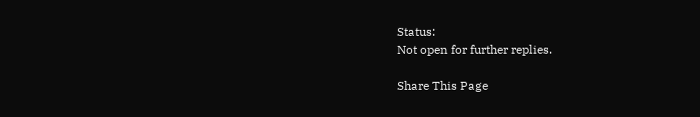Status:
Not open for further replies.

Share This Page